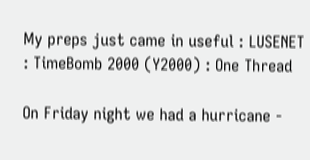My preps just came in useful : LUSENET : TimeBomb 2000 (Y2000) : One Thread

On Friday night we had a hurricane -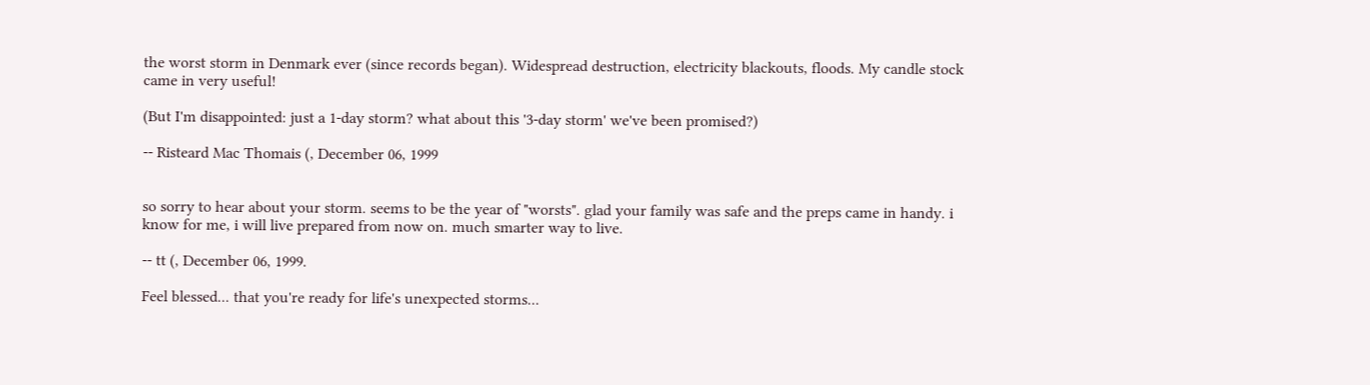the worst storm in Denmark ever (since records began). Widespread destruction, electricity blackouts, floods. My candle stock came in very useful!

(But I'm disappointed: just a 1-day storm? what about this '3-day storm' we've been promised?)

-- Risteard Mac Thomais (, December 06, 1999


so sorry to hear about your storm. seems to be the year of "worsts". glad your family was safe and the preps came in handy. i know for me, i will live prepared from now on. much smarter way to live.

-- tt (, December 06, 1999.

Feel blessed... that you're ready for life's unexpected storms...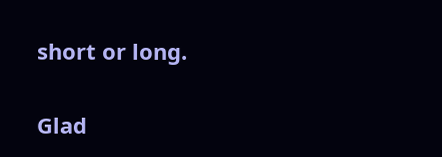short or long.

Glad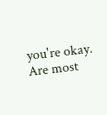you're okay. Are most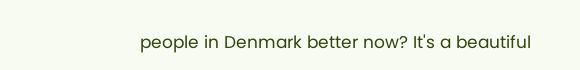people in Denmark better now? It's a beautiful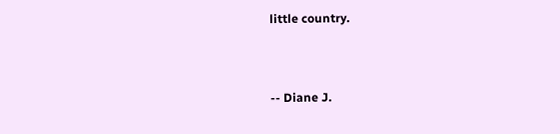little country.



-- Diane J.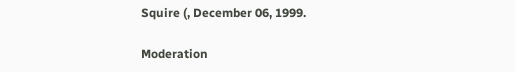Squire (, December 06, 1999.

Moderation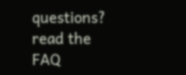questions? read the FAQ